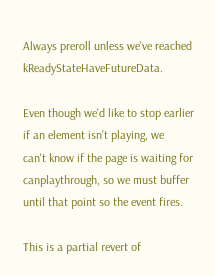Always preroll unless we've reached kReadyStateHaveFutureData.

Even though we'd like to stop earlier if an element isn't playing, we
can't know if the page is waiting for canplaythrough, so we must buffer
until that point so the event fires.

This is a partial revert of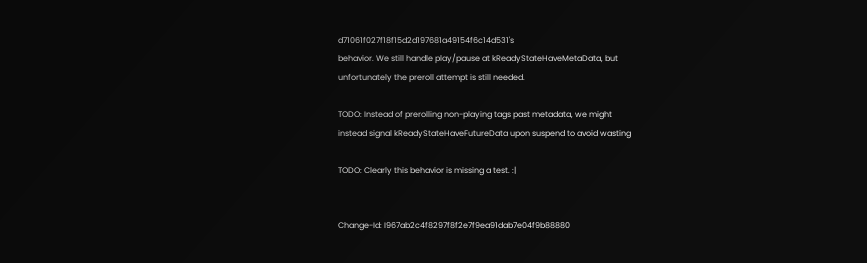d71061f027f18f15d2d197681a49154f6c14d531's
behavior. We still handle play/pause at kReadyStateHaveMetaData, but
unfortunately the preroll attempt is still needed.

TODO: Instead of prerolling non-playing tags past metadata, we might
instead signal kReadyStateHaveFutureData upon suspend to avoid wasting

TODO: Clearly this behavior is missing a test. :|


Change-Id: I967ab2c4f8297f8f2e7f9ea91dab7e04f9b88880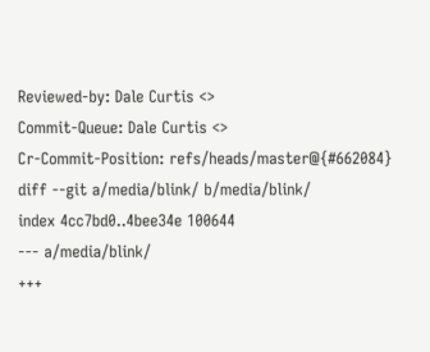Reviewed-by: Dale Curtis <>
Commit-Queue: Dale Curtis <>
Cr-Commit-Position: refs/heads/master@{#662084}
diff --git a/media/blink/ b/media/blink/
index 4cc7bd0..4bee34e 100644
--- a/media/blink/
+++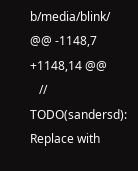b/media/blink/
@@ -1148,7 +1148,14 @@
   // TODO(sandersd): Replace with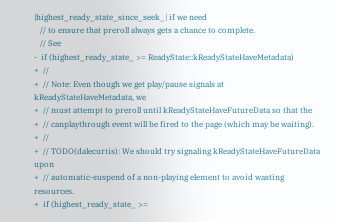|highest_ready_state_since_seek_| if we need
   // to ensure that preroll always gets a chance to complete.
   // See
-  if (highest_ready_state_ >= ReadyState::kReadyStateHaveMetadata)
+  //
+  // Note: Even though we get play/pause signals at kReadyStateHaveMetadata, we
+  // must attempt to preroll until kReadyStateHaveFutureData so that the
+  // canplaythrough event will be fired to the page (which may be waiting).
+  //
+  // TODO(dalecurtis): We should try signaling kReadyStateHaveFutureData upon
+  // automatic-suspend of a non-playing element to avoid wasting resources.
+  if (highest_ready_state_ >=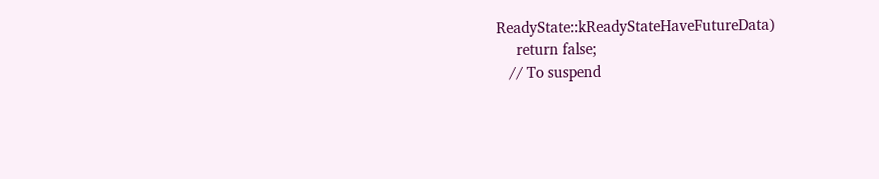ReadyState::kReadyStateHaveFutureData)
     return false;
   // To suspend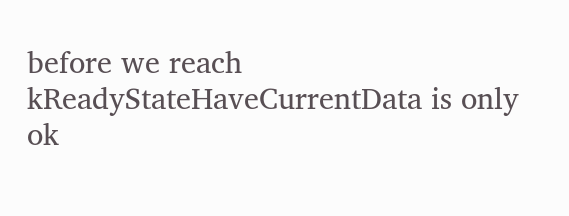before we reach kReadyStateHaveCurrentData is only ok